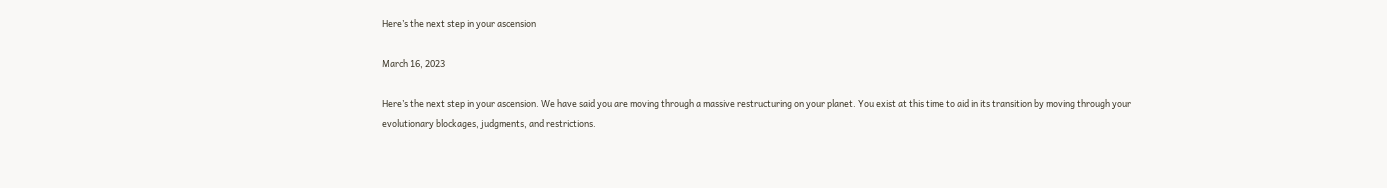Here’s the next step in your ascension

March 16, 2023

Here’s the next step in your ascension. We have said you are moving through a massive restructuring on your planet. You exist at this time to aid in its transition by moving through your evolutionary blockages, judgments, and restrictions.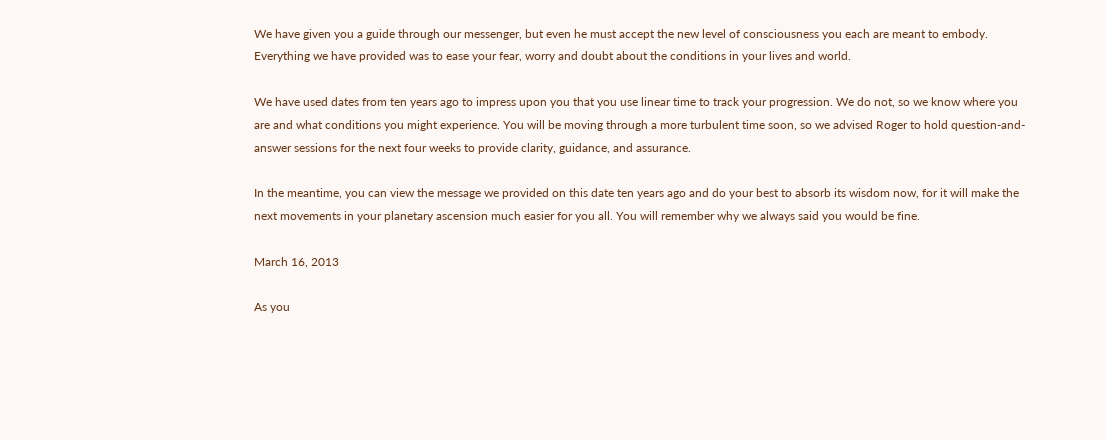We have given you a guide through our messenger, but even he must accept the new level of consciousness you each are meant to embody. Everything we have provided was to ease your fear, worry and doubt about the conditions in your lives and world.

We have used dates from ten years ago to impress upon you that you use linear time to track your progression. We do not, so we know where you are and what conditions you might experience. You will be moving through a more turbulent time soon, so we advised Roger to hold question-and-answer sessions for the next four weeks to provide clarity, guidance, and assurance.

In the meantime, you can view the message we provided on this date ten years ago and do your best to absorb its wisdom now, for it will make the next movements in your planetary ascension much easier for you all. You will remember why we always said you would be fine.

March 16, 2013

As you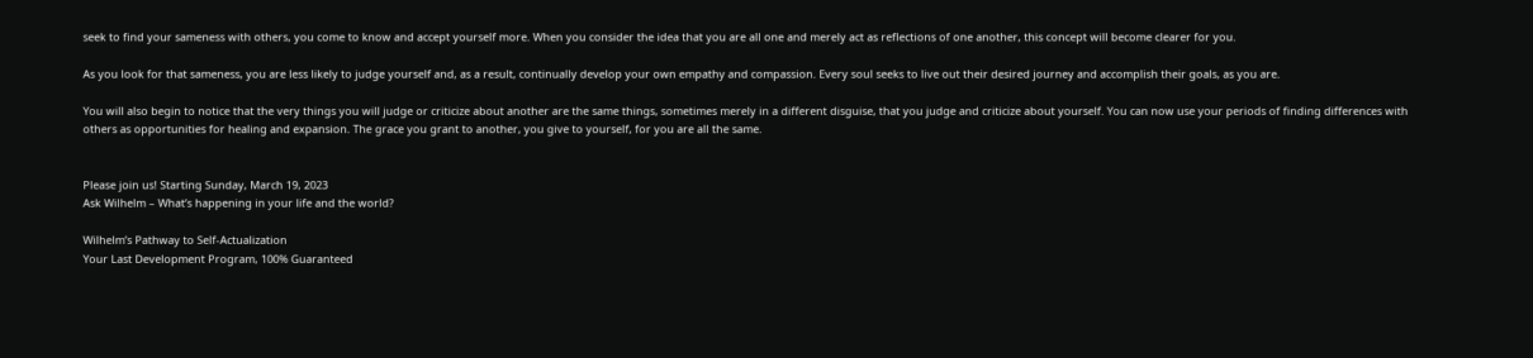seek to find your sameness with others, you come to know and accept yourself more. When you consider the idea that you are all one and merely act as reflections of one another, this concept will become clearer for you.

As you look for that sameness, you are less likely to judge yourself and, as a result, continually develop your own empathy and compassion. Every soul seeks to live out their desired journey and accomplish their goals, as you are.

You will also begin to notice that the very things you will judge or criticize about another are the same things, sometimes merely in a different disguise, that you judge and criticize about yourself. You can now use your periods of finding differences with others as opportunities for healing and expansion. The grace you grant to another, you give to yourself, for you are all the same.


Please join us! Starting Sunday, March 19, 2023
Ask Wilhelm – What’s happening in your life and the world?

Wilhelm’s Pathway to Self-Actualization
Your Last Development Program, 100% Guaranteed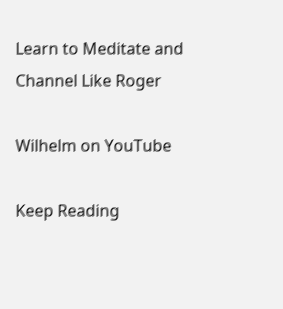Learn to Meditate and Channel Like Roger

Wilhelm on YouTube

Keep Reading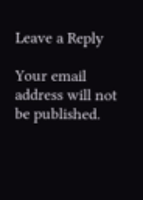Leave a Reply

Your email address will not be published.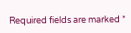Required fields are marked *